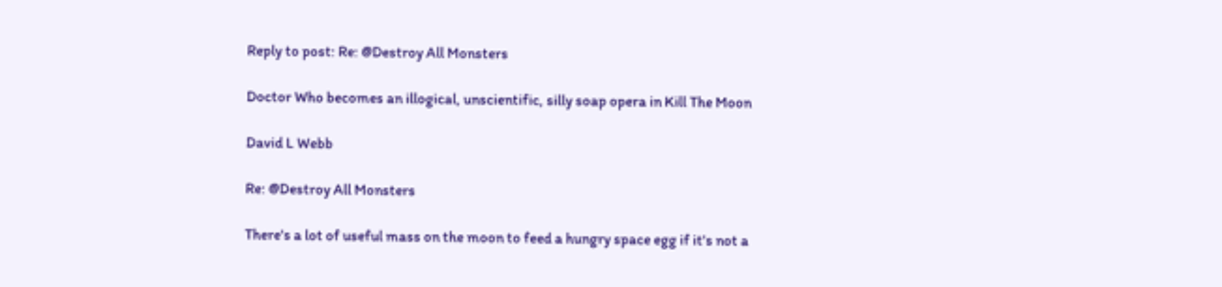Reply to post: Re: @Destroy All Monsters

Doctor Who becomes an illogical, unscientific, silly soap opera in Kill The Moon

David L Webb

Re: @Destroy All Monsters

There's a lot of useful mass on the moon to feed a hungry space egg if it's not a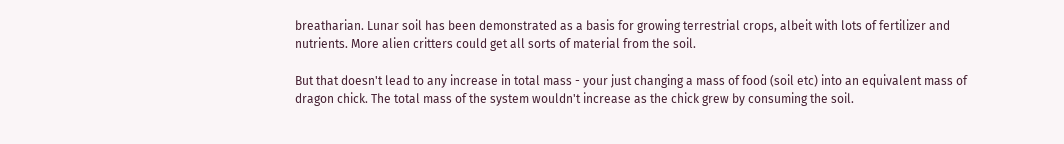breatharian. Lunar soil has been demonstrated as a basis for growing terrestrial crops, albeit with lots of fertilizer and nutrients. More alien critters could get all sorts of material from the soil.

But that doesn't lead to any increase in total mass - your just changing a mass of food (soil etc) into an equivalent mass of dragon chick. The total mass of the system wouldn't increase as the chick grew by consuming the soil.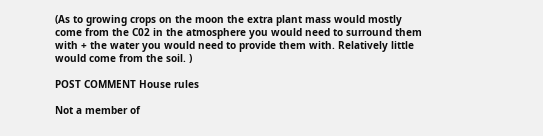(As to growing crops on the moon the extra plant mass would mostly come from the C02 in the atmosphere you would need to surround them with + the water you would need to provide them with. Relatively little would come from the soil. )

POST COMMENT House rules

Not a member of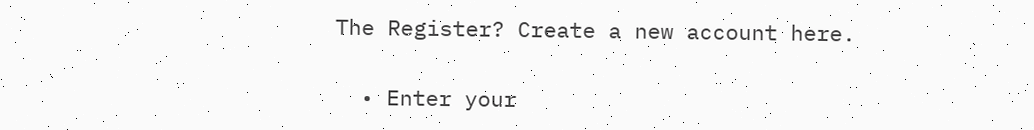The Register? Create a new account here.

  • Enter your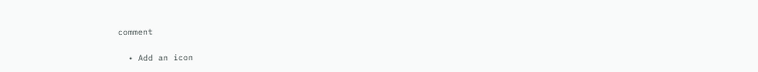comment

  • Add an icon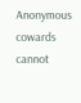Anonymous cowards cannot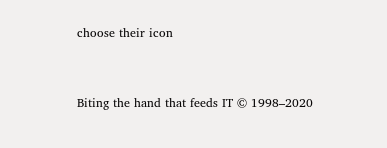choose their icon


Biting the hand that feeds IT © 1998–2020